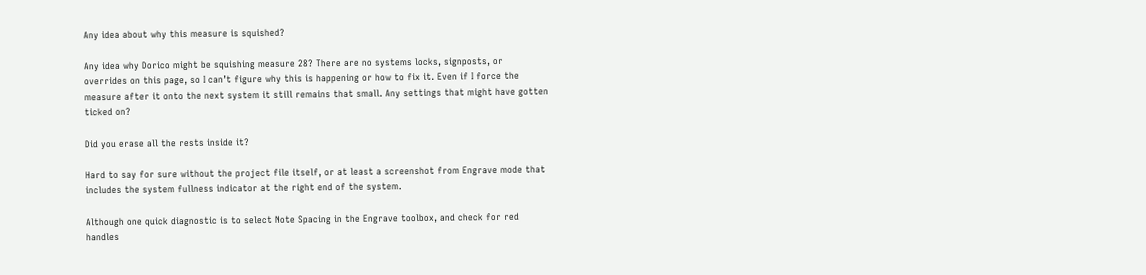Any idea about why this measure is squished?

Any idea why Dorico might be squishing measure 28? There are no systems locks, signposts, or overrides on this page, so I can’t figure why this is happening or how to fix it. Even if I force the measure after it onto the next system it still remains that small. Any settings that might have gotten ticked on?

Did you erase all the rests inside it?

Hard to say for sure without the project file itself, or at least a screenshot from Engrave mode that includes the system fullness indicator at the right end of the system.

Although one quick diagnostic is to select Note Spacing in the Engrave toolbox, and check for red handles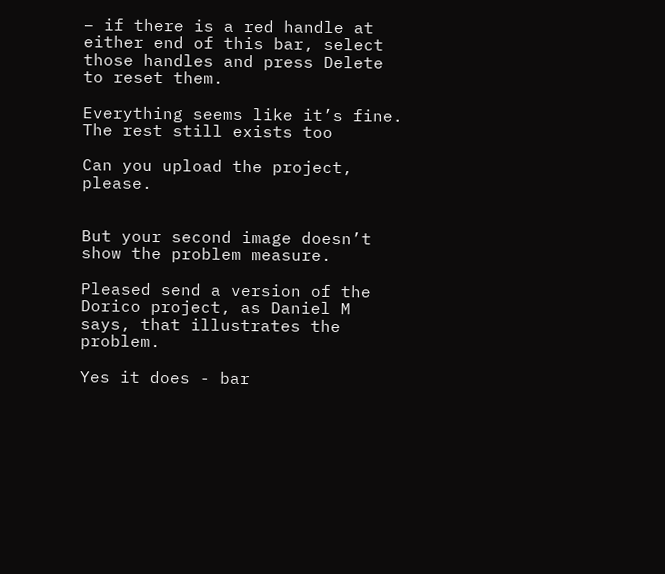– if there is a red handle at either end of this bar, select those handles and press Delete to reset them.

Everything seems like it’s fine. The rest still exists too

Can you upload the project, please.


But your second image doesn’t show the problem measure.

Pleased send a version of the Dorico project, as Daniel M says, that illustrates the problem.

Yes it does - bar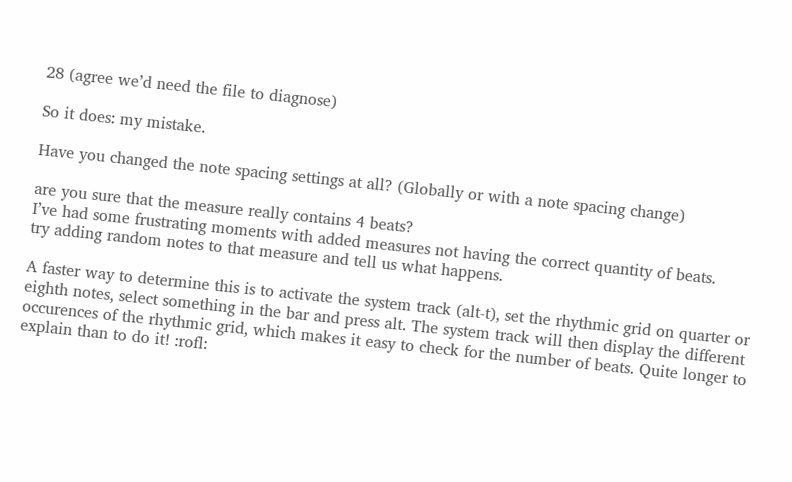28 (agree we’d need the file to diagnose)

So it does: my mistake.

Have you changed the note spacing settings at all? (Globally or with a note spacing change)

are you sure that the measure really contains 4 beats?
I’ve had some frustrating moments with added measures not having the correct quantity of beats.
try adding random notes to that measure and tell us what happens.

A faster way to determine this is to activate the system track (alt-t), set the rhythmic grid on quarter or eighth notes, select something in the bar and press alt. The system track will then display the different occurences of the rhythmic grid, which makes it easy to check for the number of beats. Quite longer to explain than to do it! :rofl: